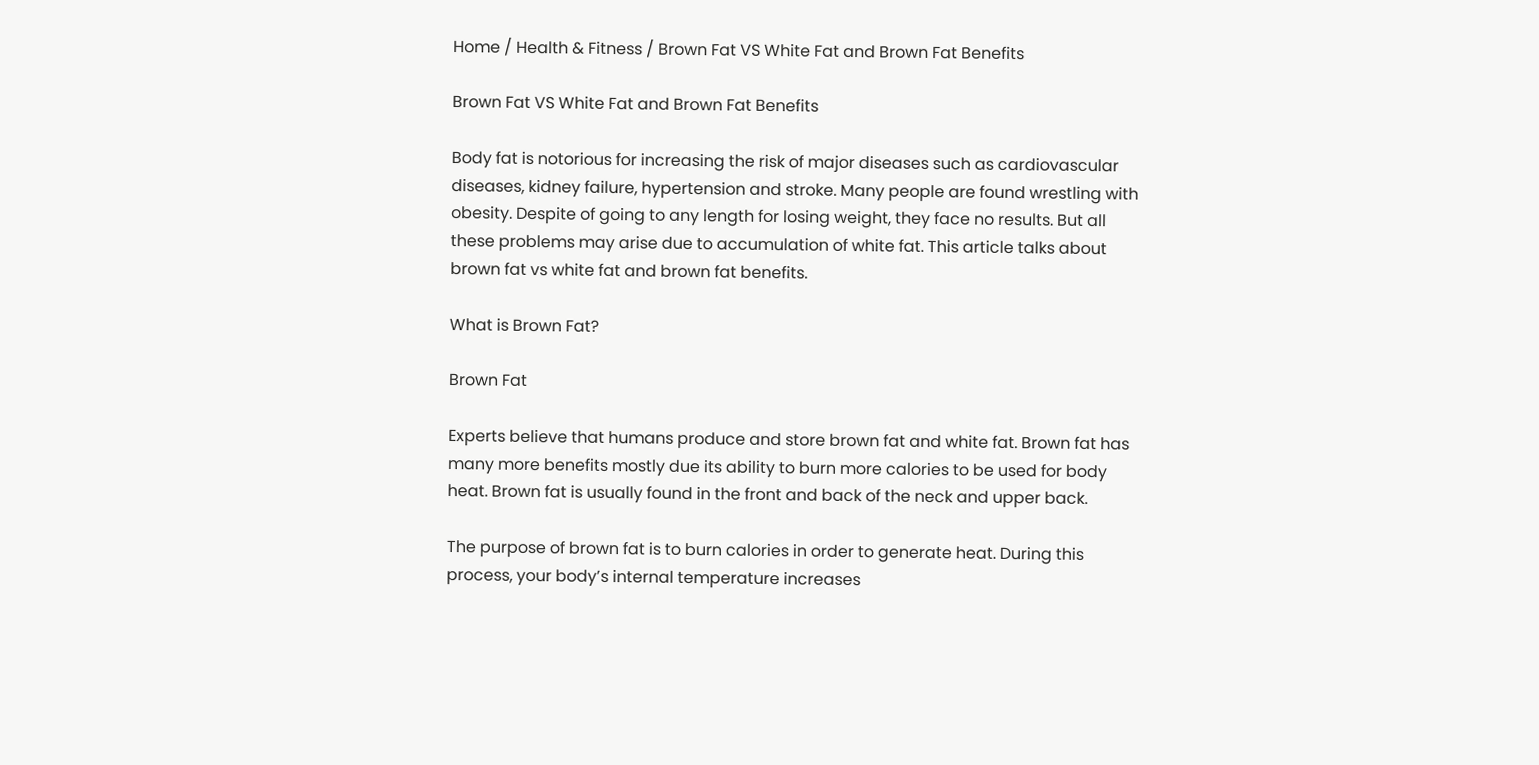Home / Health & Fitness / Brown Fat VS White Fat and Brown Fat Benefits

Brown Fat VS White Fat and Brown Fat Benefits

Body fat is notorious for increasing the risk of major diseases such as cardiovascular diseases, kidney failure, hypertension and stroke. Many people are found wrestling with obesity. Despite of going to any length for losing weight, they face no results. But all these problems may arise due to accumulation of white fat. This article talks about brown fat vs white fat and brown fat benefits.

What is Brown Fat?

Brown Fat

Experts believe that humans produce and store brown fat and white fat. Brown fat has many more benefits mostly due its ability to burn more calories to be used for body heat. Brown fat is usually found in the front and back of the neck and upper back.

The purpose of brown fat is to burn calories in order to generate heat. During this process, your body’s internal temperature increases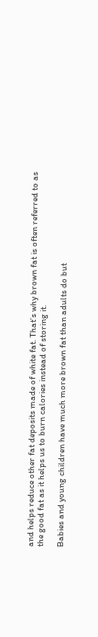and helps reduce other fat deposits made of white fat. That’s why brown fat is often referred to as the good fat as it helps us to burn calories instead of storing it.

Babies and young children have much more brown fat than adults do but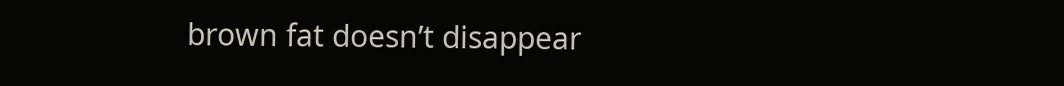brown fat doesn’t disappear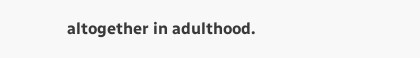altogether in adulthood.